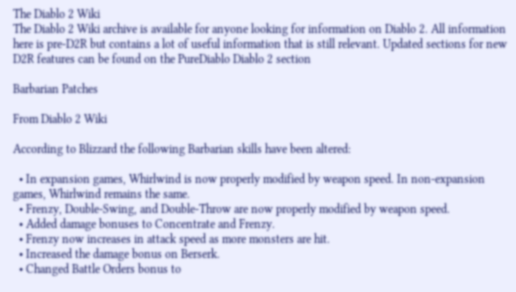The Diablo 2 Wiki
The Diablo 2 Wiki archive is available for anyone looking for information on Diablo 2. All information here is pre-D2R but contains a lot of useful information that is still relevant. Updated sections for new D2R features can be found on the PureDiablo Diablo 2 section

Barbarian Patches

From Diablo 2 Wiki

According to Blizzard the following Barbarian skills have been altered:

  • In expansion games, Whirlwind is now properly modified by weapon speed. In non-expansion games, Whirlwind remains the same.
  • Frenzy, Double-Swing, and Double-Throw are now properly modified by weapon speed.
  • Added damage bonuses to Concentrate and Frenzy.
  • Frenzy now increases in attack speed as more monsters are hit.
  • Increased the damage bonus on Berserk.
  • Changed Battle Orders bonus to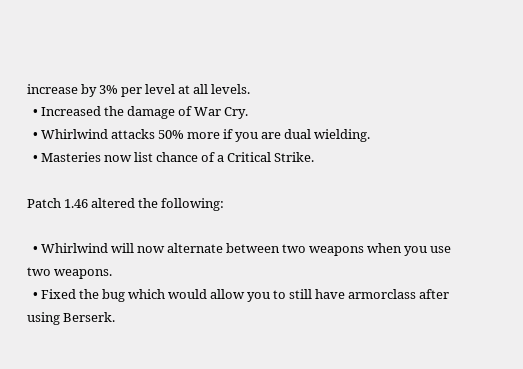increase by 3% per level at all levels.
  • Increased the damage of War Cry.
  • Whirlwind attacks 50% more if you are dual wielding.
  • Masteries now list chance of a Critical Strike.

Patch 1.46 altered the following:

  • Whirlwind will now alternate between two weapons when you use two weapons.
  • Fixed the bug which would allow you to still have armorclass after using Berserk.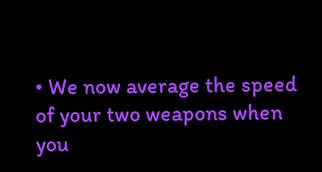• We now average the speed of your two weapons when you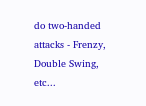do two-handed attacks - Frenzy, Double Swing, etc...